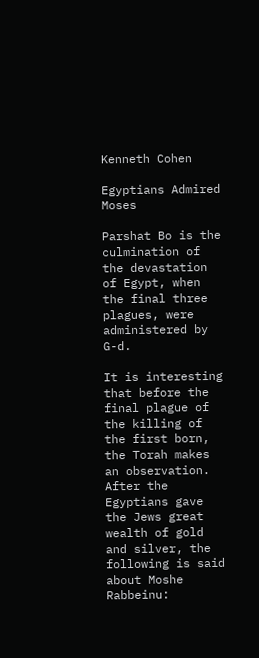Kenneth Cohen

Egyptians Admired Moses

Parshat Bo is the culmination of the devastation of Egypt, when the final three plagues, were administered by G-d.

It is interesting that before the final plague of the killing of the first born, the Torah makes an observation. After the Egyptians gave the Jews great wealth of gold and silver, the following is said about Moshe Rabbeinu: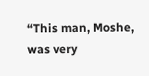“This man, Moshe, was very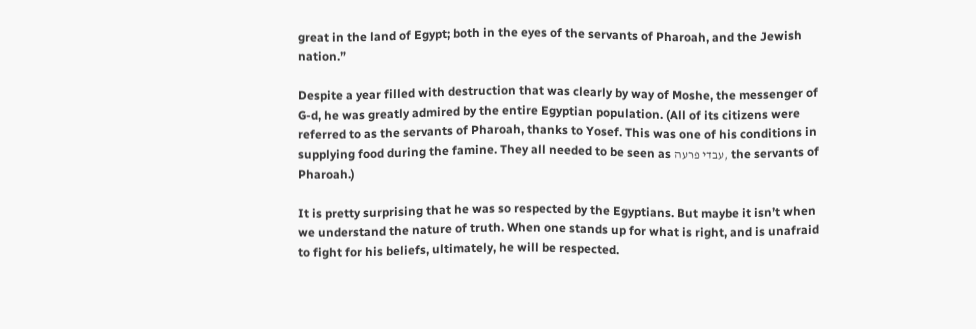great in the land of Egypt; both in the eyes of the servants of Pharoah, and the Jewish nation.”

Despite a year filled with destruction that was clearly by way of Moshe, the messenger of G-d, he was greatly admired by the entire Egyptian population. (All of its citizens were referred to as the servants of Pharoah, thanks to Yosef. This was one of his conditions in supplying food during the famine. They all needed to be seen as עבדי פרעה, the servants of Pharoah.)

It is pretty surprising that he was so respected by the Egyptians. But maybe it isn’t when we understand the nature of truth. When one stands up for what is right, and is unafraid to fight for his beliefs, ultimately, he will be respected.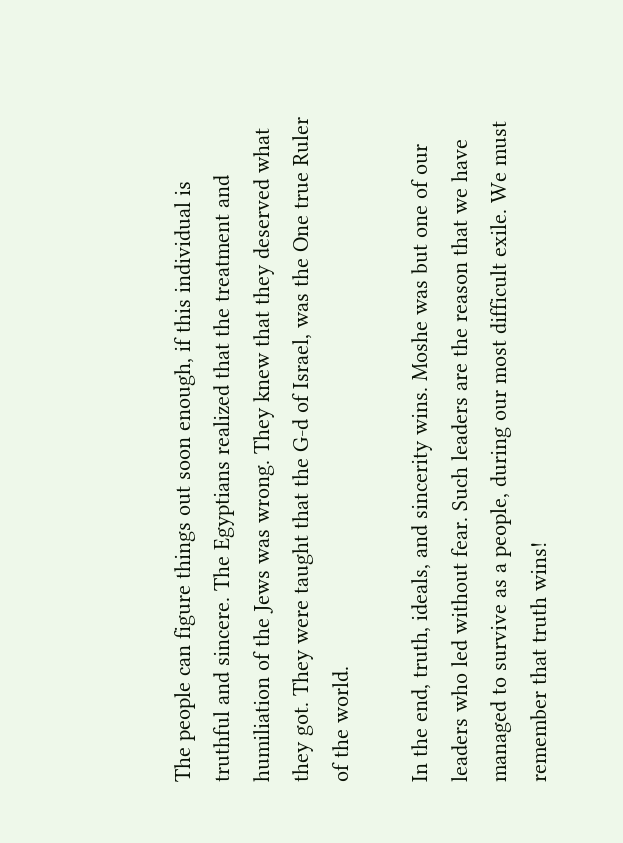The people can figure things out soon enough, if this individual is truthful and sincere. The Egyptians realized that the treatment and humiliation of the Jews was wrong. They knew that they deserved what they got. They were taught that the G-d of Israel, was the One true Ruler of the world.

In the end, truth, ideals, and sincerity wins. Moshe was but one of our leaders who led without fear. Such leaders are the reason that we have managed to survive as a people, during our most difficult exile. We must remember that truth wins!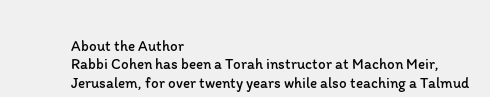About the Author
Rabbi Cohen has been a Torah instructor at Machon Meir, Jerusalem, for over twenty years while also teaching a Talmud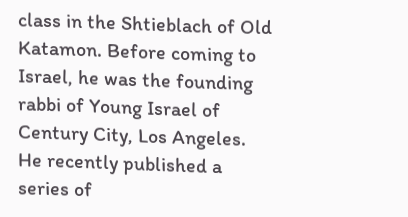class in the Shtieblach of Old Katamon. Before coming to Israel, he was the founding rabbi of Young Israel of Century City, Los Angeles. He recently published a series of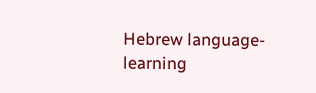Hebrew language-learning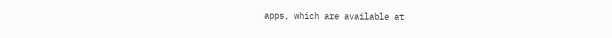apps, which are available at